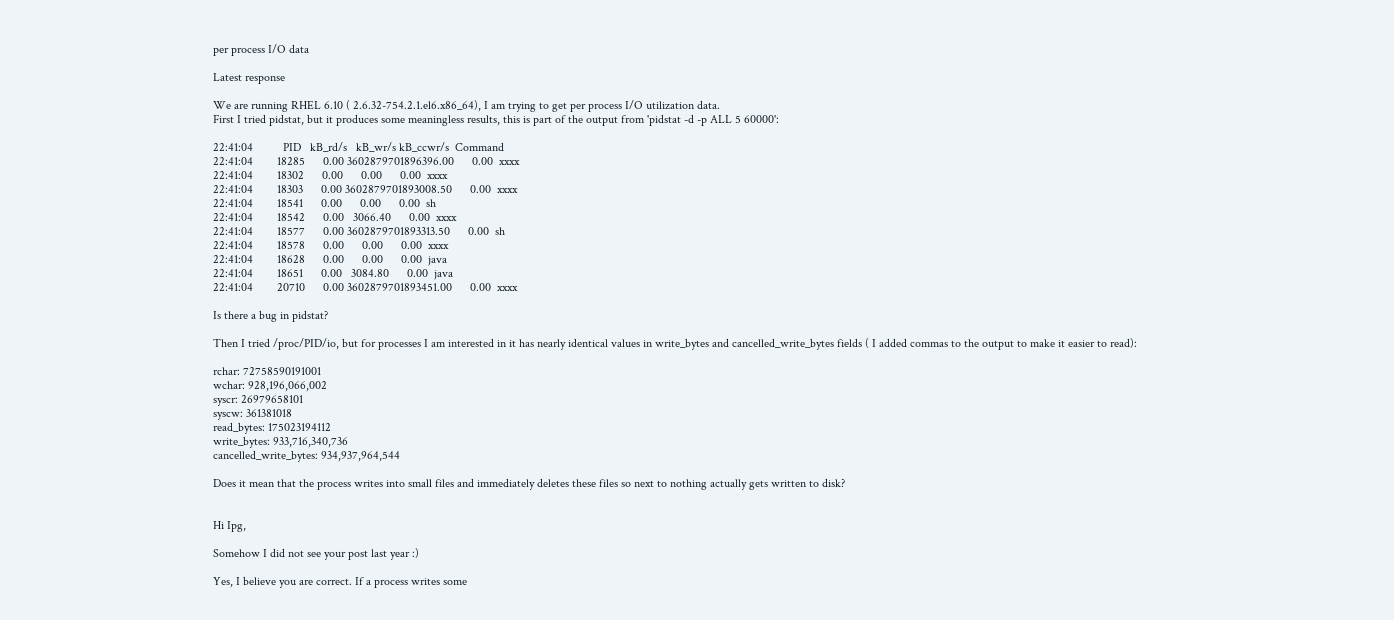per process I/O data

Latest response

We are running RHEL 6.10 ( 2.6.32-754.2.1.el6.x86_64), I am trying to get per process I/O utilization data.
First I tried pidstat, but it produces some meaningless results, this is part of the output from 'pidstat -d -p ALL 5 60000':

22:41:04          PID   kB_rd/s   kB_wr/s kB_ccwr/s  Command
22:41:04        18285      0.00 3602879701896396.00      0.00  xxxx
22:41:04        18302      0.00      0.00      0.00  xxxx
22:41:04        18303      0.00 3602879701893008.50      0.00  xxxx
22:41:04        18541      0.00      0.00      0.00  sh
22:41:04        18542      0.00   3066.40      0.00  xxxx
22:41:04        18577      0.00 3602879701893313.50      0.00  sh
22:41:04        18578      0.00      0.00      0.00  xxxx
22:41:04        18628      0.00      0.00      0.00  java
22:41:04        18651      0.00   3084.80      0.00  java
22:41:04        20710      0.00 3602879701893451.00      0.00  xxxx

Is there a bug in pidstat?

Then I tried /proc/PID/io, but for processes I am interested in it has nearly identical values in write_bytes and cancelled_write_bytes fields ( I added commas to the output to make it easier to read):

rchar: 72758590191001
wchar: 928,196,066,002
syscr: 26979658101
syscw: 361381018
read_bytes: 175023194112
write_bytes: 933,716,340,736
cancelled_write_bytes: 934,937,964,544

Does it mean that the process writes into small files and immediately deletes these files so next to nothing actually gets written to disk?


Hi Ipg,

Somehow I did not see your post last year :)

Yes, I believe you are correct. If a process writes some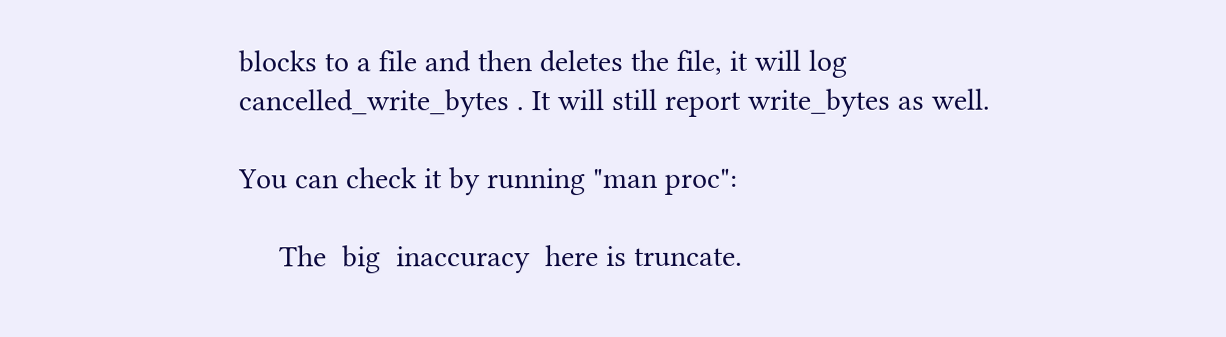blocks to a file and then deletes the file, it will log cancelled_write_bytes . It will still report write_bytes as well.

You can check it by running "man proc":

     The  big  inaccuracy  here is truncate.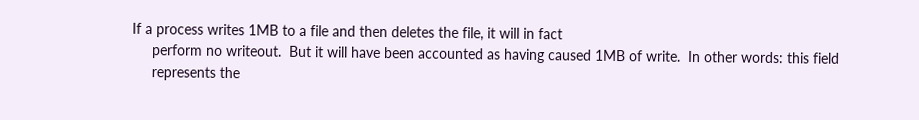If a process writes 1MB to a file and then deletes the file, it will in fact
     perform no writeout.  But it will have been accounted as having caused 1MB of write.  In other words: this field
     represents the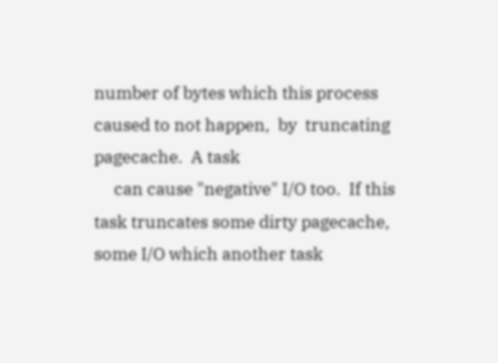number of bytes which this process caused to not happen,  by  truncating pagecache.  A task
     can cause "negative" I/O too.  If this task truncates some dirty pagecache, some I/O which another task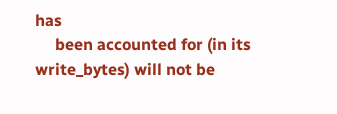has
     been accounted for (in its write_bytes) will not be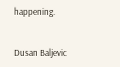happening.


Dusan Baljevic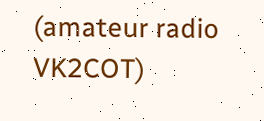(amateur radio VK2COT)